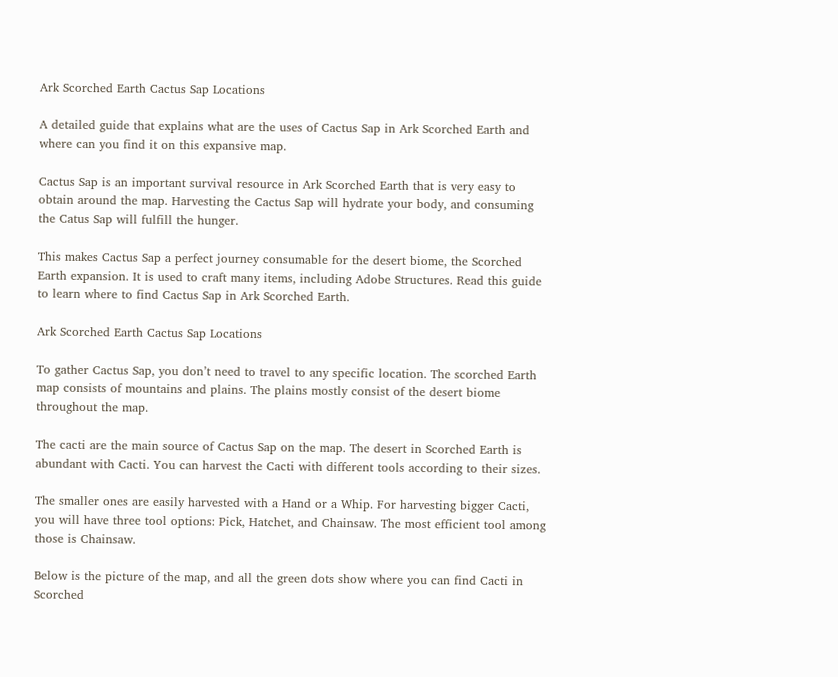Ark Scorched Earth Cactus Sap Locations

A detailed guide that explains what are the uses of Cactus Sap in Ark Scorched Earth and where can you find it on this expansive map.

Cactus Sap is an important survival resource in Ark Scorched Earth that is very easy to obtain around the map. Harvesting the Cactus Sap will hydrate your body, and consuming the Catus Sap will fulfill the hunger.

This makes Cactus Sap a perfect journey consumable for the desert biome, the Scorched Earth expansion. It is used to craft many items, including Adobe Structures. Read this guide to learn where to find Cactus Sap in Ark Scorched Earth.

Ark Scorched Earth Cactus Sap Locations

To gather Cactus Sap, you don’t need to travel to any specific location. The scorched Earth map consists of mountains and plains. The plains mostly consist of the desert biome throughout the map.

The cacti are the main source of Cactus Sap on the map. The desert in Scorched Earth is abundant with Cacti. You can harvest the Cacti with different tools according to their sizes.

The smaller ones are easily harvested with a Hand or a Whip. For harvesting bigger Cacti, you will have three tool options: Pick, Hatchet, and Chainsaw. The most efficient tool among those is Chainsaw.

Below is the picture of the map, and all the green dots show where you can find Cacti in Scorched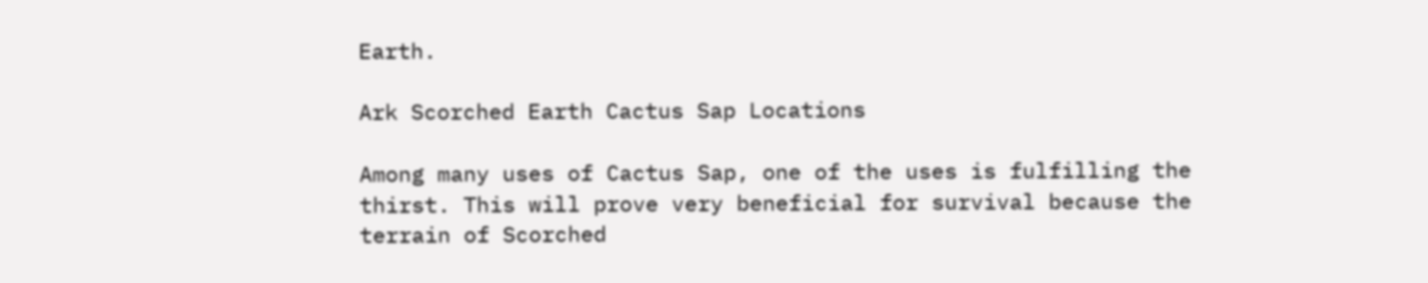Earth.

Ark Scorched Earth Cactus Sap Locations

Among many uses of Cactus Sap, one of the uses is fulfilling the thirst. This will prove very beneficial for survival because the terrain of Scorched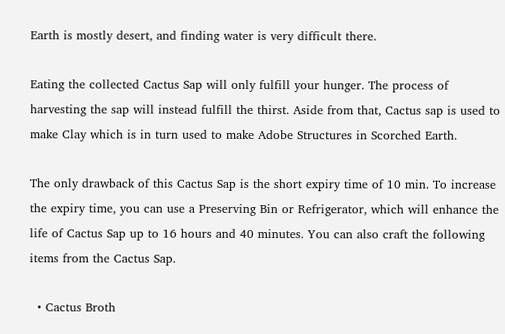Earth is mostly desert, and finding water is very difficult there.

Eating the collected Cactus Sap will only fulfill your hunger. The process of harvesting the sap will instead fulfill the thirst. Aside from that, Cactus sap is used to make Clay which is in turn used to make Adobe Structures in Scorched Earth.

The only drawback of this Cactus Sap is the short expiry time of 10 min. To increase the expiry time, you can use a Preserving Bin or Refrigerator, which will enhance the life of Cactus Sap up to 16 hours and 40 minutes. You can also craft the following items from the Cactus Sap.

  • Cactus Broth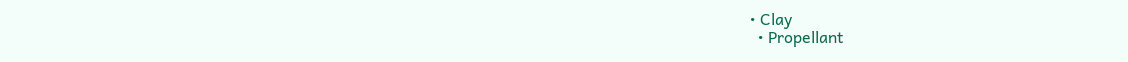• Clay
  • Propellant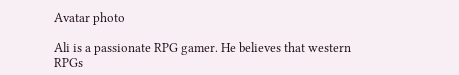Avatar photo

Ali is a passionate RPG gamer. He believes that western RPGs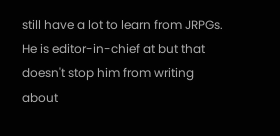still have a lot to learn from JRPGs. He is editor-in-chief at but that doesn't stop him from writing about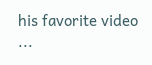his favorite video ...